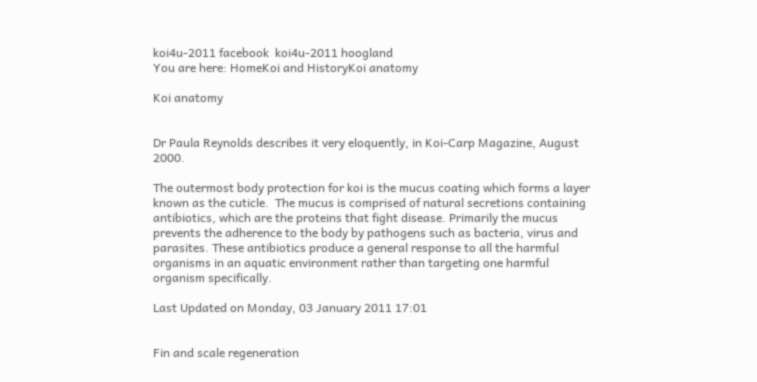koi4u-2011 facebook  koi4u-2011 hoogland
You are here: HomeKoi and HistoryKoi anatomy

Koi anatomy


Dr Paula Reynolds describes it very eloquently, in Koi-Carp Magazine, August 2000.

The outermost body protection for koi is the mucus coating which forms a layer known as the cuticle.  The mucus is comprised of natural secretions containing antibiotics, which are the proteins that fight disease. Primarily the mucus prevents the adherence to the body by pathogens such as bacteria, virus and parasites. These antibiotics produce a general response to all the harmful organisms in an aquatic environment rather than targeting one harmful organism specifically.

Last Updated on Monday, 03 January 2011 17:01


Fin and scale regeneration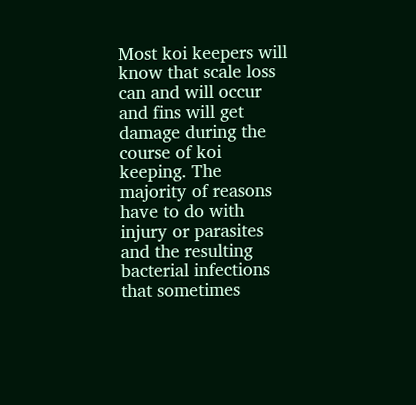Most koi keepers will know that scale loss can and will occur and fins will get damage during the course of koi keeping. The majority of reasons have to do with injury or parasites and the resulting bacterial infections that sometimes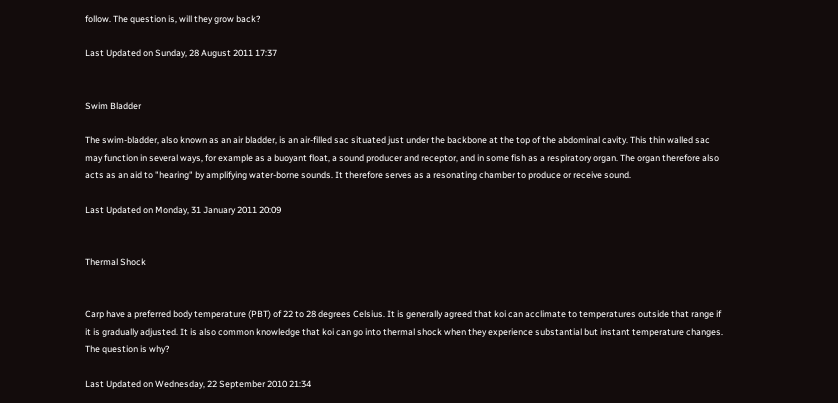follow. The question is, will they grow back?

Last Updated on Sunday, 28 August 2011 17:37


Swim Bladder

The swim-bladder, also known as an air bladder, is an air-filled sac situated just under the backbone at the top of the abdominal cavity. This thin walled sac may function in several ways, for example as a buoyant float, a sound producer and receptor, and in some fish as a respiratory organ. The organ therefore also acts as an aid to "hearing" by amplifying water-borne sounds. It therefore serves as a resonating chamber to produce or receive sound.

Last Updated on Monday, 31 January 2011 20:09


Thermal Shock


Carp have a preferred body temperature (PBT) of 22 to 28 degrees Celsius. It is generally agreed that koi can acclimate to temperatures outside that range if it is gradually adjusted. It is also common knowledge that koi can go into thermal shock when they experience substantial but instant temperature changes. The question is why?

Last Updated on Wednesday, 22 September 2010 21:34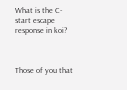What is the C-start escape response in koi?



Those of you that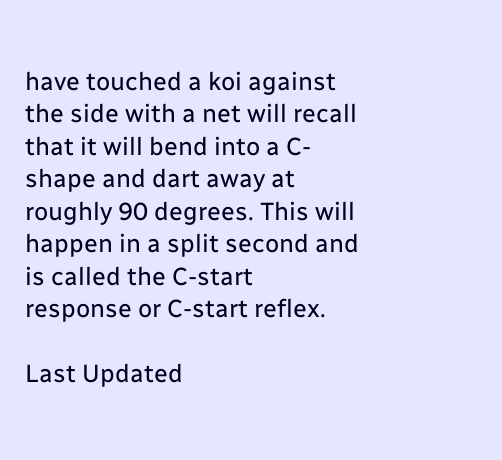have touched a koi against the side with a net will recall that it will bend into a C-shape and dart away at roughly 90 degrees. This will happen in a split second and is called the C-start response or C-start reflex.

Last Updated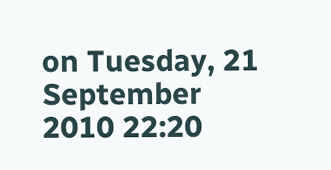on Tuesday, 21 September 2010 22:20